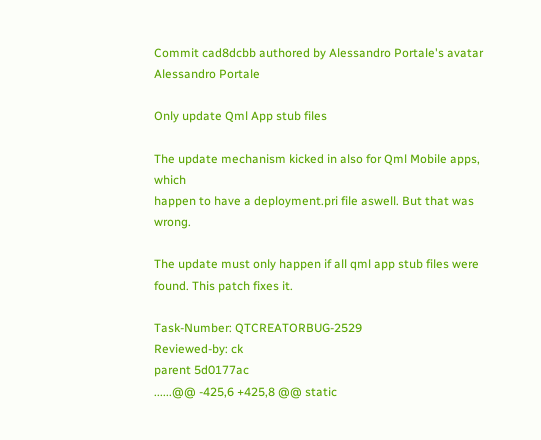Commit cad8dcbb authored by Alessandro Portale's avatar Alessandro Portale

Only update Qml App stub files

The update mechanism kicked in also for Qml Mobile apps, which
happen to have a deployment.pri file aswell. But that was wrong.

The update must only happen if all qml app stub files were
found. This patch fixes it.

Task-Number: QTCREATORBUG-2529
Reviewed-by: ck
parent 5d0177ac
......@@ -425,6 +425,8 @@ static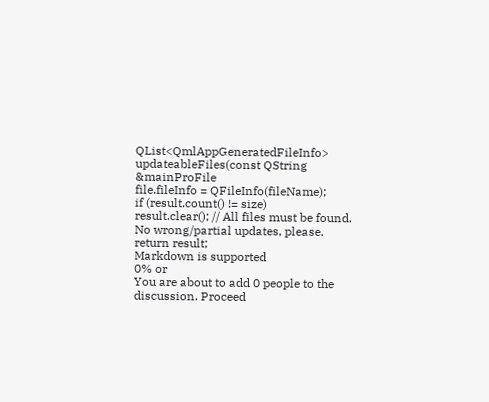QList<QmlAppGeneratedFileInfo> updateableFiles(const QString &mainProFile
file.fileInfo = QFileInfo(fileName);
if (result.count() != size)
result.clear(); // All files must be found. No wrong/partial updates, please.
return result;
Markdown is supported
0% or
You are about to add 0 people to the discussion. Proceed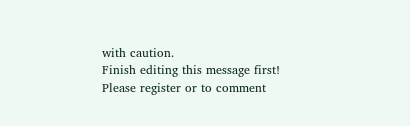with caution.
Finish editing this message first!
Please register or to comment